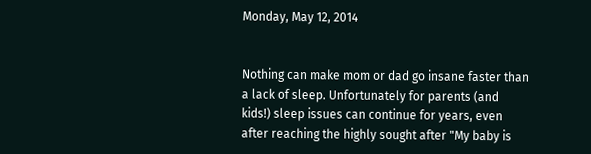Monday, May 12, 2014


Nothing can make mom or dad go insane faster than a lack of sleep. Unfortunately for parents (and kids!) sleep issues can continue for years, even after reaching the highly sought after "My baby is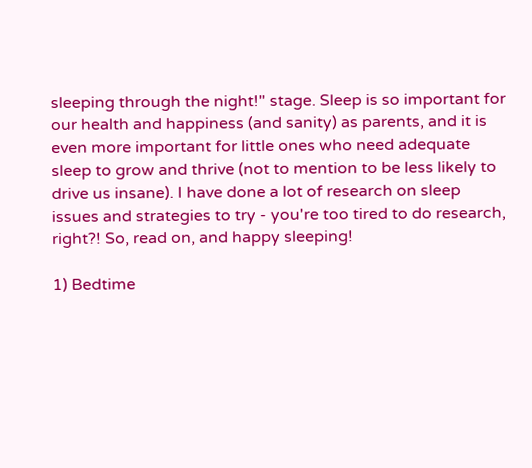sleeping through the night!" stage. Sleep is so important for our health and happiness (and sanity) as parents, and it is even more important for little ones who need adequate sleep to grow and thrive (not to mention to be less likely to drive us insane). I have done a lot of research on sleep issues and strategies to try - you're too tired to do research, right?! So, read on, and happy sleeping!

1) Bedtime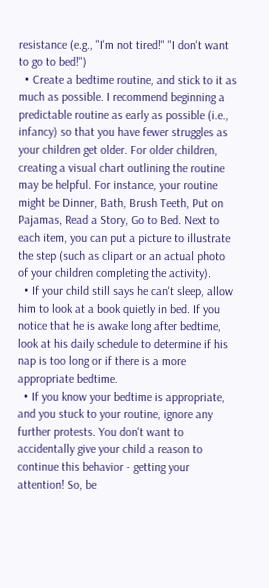resistance (e.g., "I'm not tired!" "I don't want to go to bed!")
  • Create a bedtime routine, and stick to it as much as possible. I recommend beginning a predictable routine as early as possible (i.e., infancy) so that you have fewer struggles as your children get older. For older children, creating a visual chart outlining the routine may be helpful. For instance, your routine might be Dinner, Bath, Brush Teeth, Put on Pajamas, Read a Story, Go to Bed. Next to each item, you can put a picture to illustrate the step (such as clipart or an actual photo of your children completing the activity).
  • If your child still says he can't sleep, allow him to look at a book quietly in bed. If you notice that he is awake long after bedtime, look at his daily schedule to determine if his nap is too long or if there is a more appropriate bedtime.
  • If you know your bedtime is appropriate, and you stuck to your routine, ignore any further protests. You don't want to accidentally give your child a reason to continue this behavior - getting your attention! So, be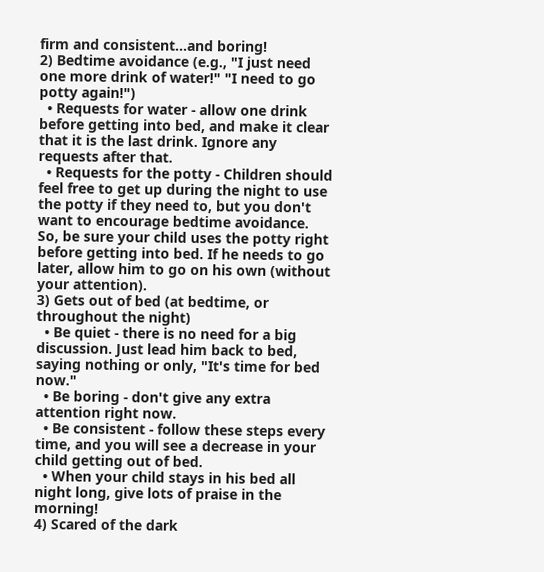firm and consistent...and boring!
2) Bedtime avoidance (e.g., "I just need one more drink of water!" "I need to go potty again!")
  • Requests for water - allow one drink before getting into bed, and make it clear that it is the last drink. Ignore any requests after that.
  • Requests for the potty - Children should feel free to get up during the night to use the potty if they need to, but you don't want to encourage bedtime avoidance. So, be sure your child uses the potty right before getting into bed. If he needs to go later, allow him to go on his own (without your attention).
3) Gets out of bed (at bedtime, or throughout the night)
  • Be quiet - there is no need for a big discussion. Just lead him back to bed, saying nothing or only, "It's time for bed now."
  • Be boring - don't give any extra attention right now.
  • Be consistent - follow these steps every time, and you will see a decrease in your child getting out of bed.
  • When your child stays in his bed all night long, give lots of praise in the morning!
4) Scared of the dark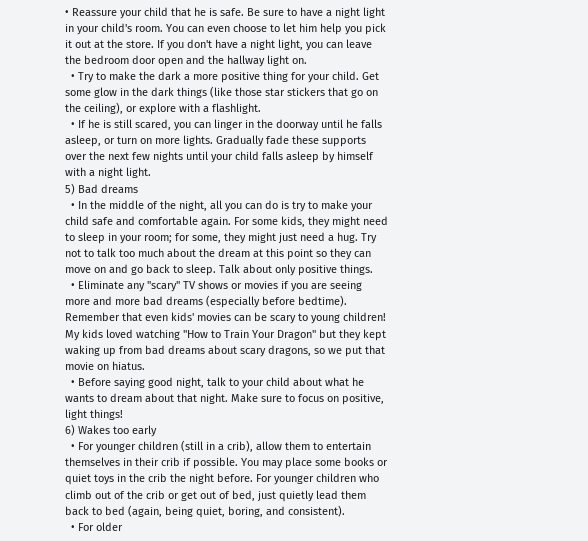• Reassure your child that he is safe. Be sure to have a night light in your child's room. You can even choose to let him help you pick it out at the store. If you don't have a night light, you can leave the bedroom door open and the hallway light on.
  • Try to make the dark a more positive thing for your child. Get some glow in the dark things (like those star stickers that go on the ceiling), or explore with a flashlight.
  • If he is still scared, you can linger in the doorway until he falls asleep, or turn on more lights. Gradually fade these supports over the next few nights until your child falls asleep by himself with a night light.
5) Bad dreams
  • In the middle of the night, all you can do is try to make your child safe and comfortable again. For some kids, they might need to sleep in your room; for some, they might just need a hug. Try not to talk too much about the dream at this point so they can move on and go back to sleep. Talk about only positive things.
  • Eliminate any "scary" TV shows or movies if you are seeing more and more bad dreams (especially before bedtime). Remember that even kids' movies can be scary to young children! My kids loved watching "How to Train Your Dragon" but they kept waking up from bad dreams about scary dragons, so we put that movie on hiatus.
  • Before saying good night, talk to your child about what he wants to dream about that night. Make sure to focus on positive, light things!
6) Wakes too early
  • For younger children (still in a crib), allow them to entertain themselves in their crib if possible. You may place some books or quiet toys in the crib the night before. For younger children who climb out of the crib or get out of bed, just quietly lead them back to bed (again, being quiet, boring, and consistent).
  • For older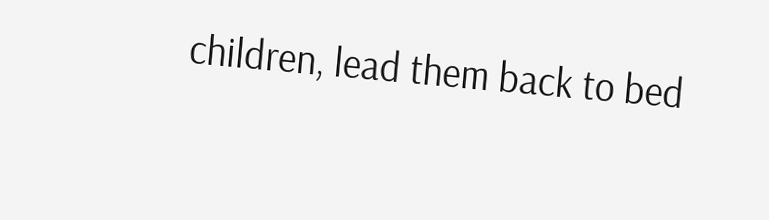children, lead them back to bed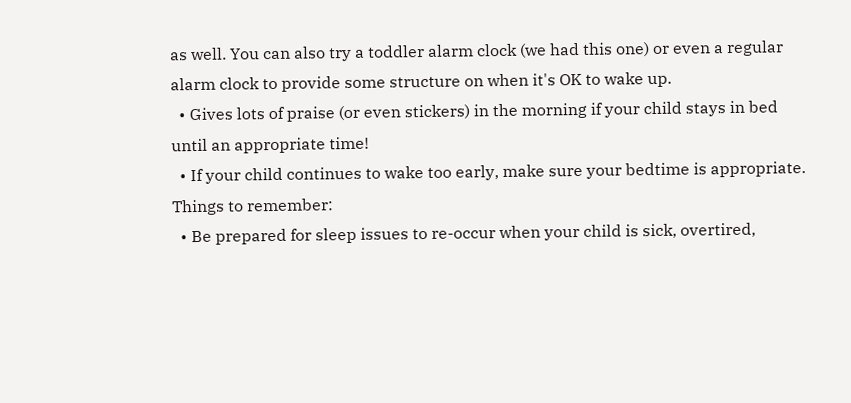as well. You can also try a toddler alarm clock (we had this one) or even a regular alarm clock to provide some structure on when it's OK to wake up.
  • Gives lots of praise (or even stickers) in the morning if your child stays in bed until an appropriate time!
  • If your child continues to wake too early, make sure your bedtime is appropriate.
Things to remember:
  • Be prepared for sleep issues to re-occur when your child is sick, overtired,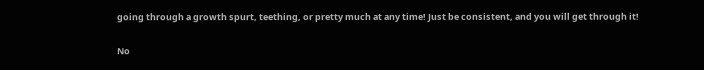going through a growth spurt, teething, or pretty much at any time! Just be consistent, and you will get through it!

No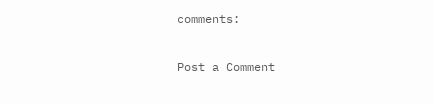comments:

Post a Comment